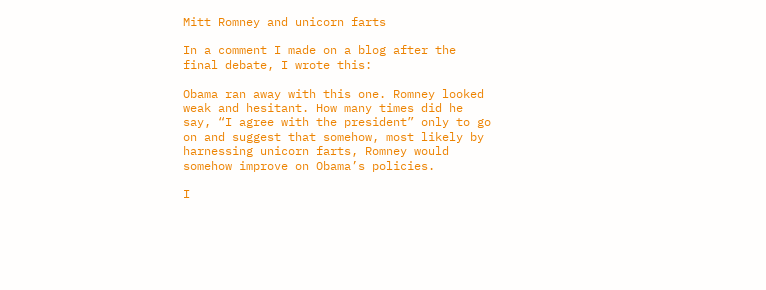Mitt Romney and unicorn farts

In a comment I made on a blog after the final debate, I wrote this:

Obama ran away with this one. Romney looked weak and hesitant. How many times did he say, “I agree with the president” only to go on and suggest that somehow, most likely by harnessing unicorn farts, Romney would somehow improve on Obama’s policies.

I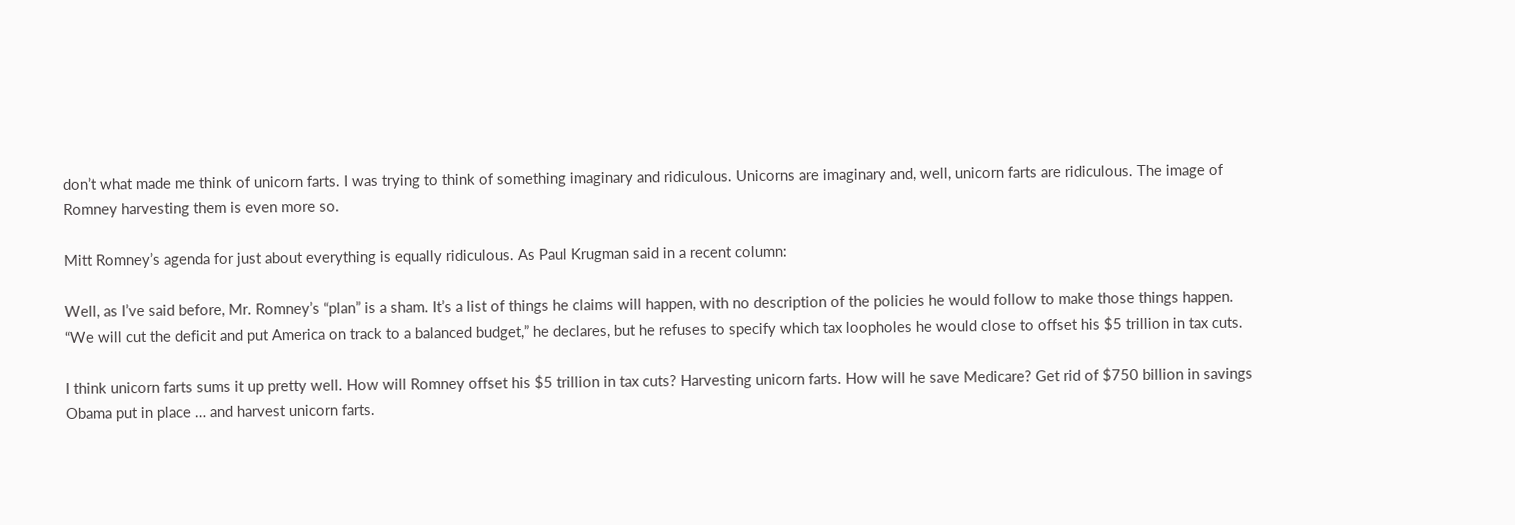don’t what made me think of unicorn farts. I was trying to think of something imaginary and ridiculous. Unicorns are imaginary and, well, unicorn farts are ridiculous. The image of Romney harvesting them is even more so.

Mitt Romney’s agenda for just about everything is equally ridiculous. As Paul Krugman said in a recent column:

Well, as I’ve said before, Mr. Romney’s “plan” is a sham. It’s a list of things he claims will happen, with no description of the policies he would follow to make those things happen. “We will cut the deficit and put America on track to a balanced budget,” he declares, but he refuses to specify which tax loopholes he would close to offset his $5 trillion in tax cuts.

I think unicorn farts sums it up pretty well. How will Romney offset his $5 trillion in tax cuts? Harvesting unicorn farts. How will he save Medicare? Get rid of $750 billion in savings Obama put in place … and harvest unicorn farts.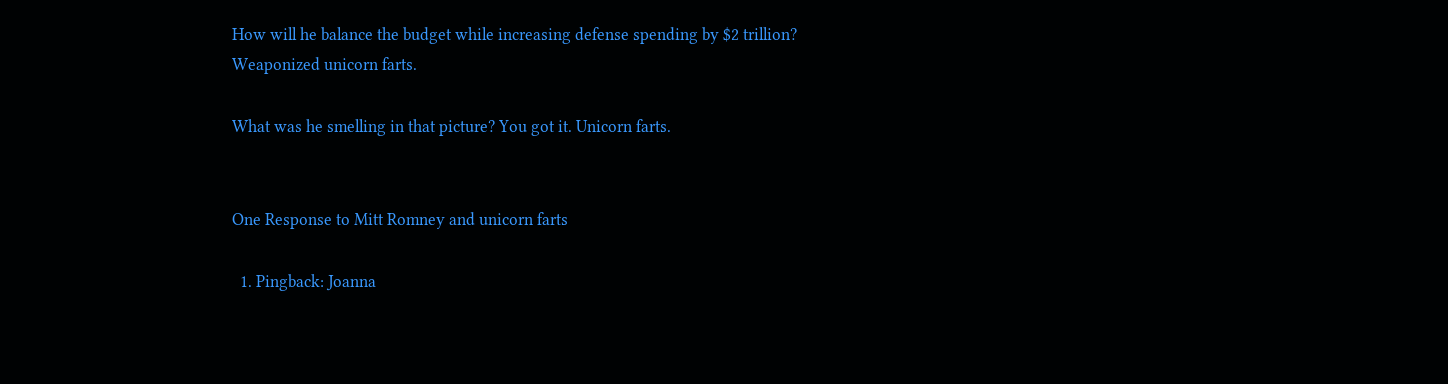How will he balance the budget while increasing defense spending by $2 trillion? Weaponized unicorn farts.

What was he smelling in that picture? You got it. Unicorn farts.


One Response to Mitt Romney and unicorn farts

  1. Pingback: Joanna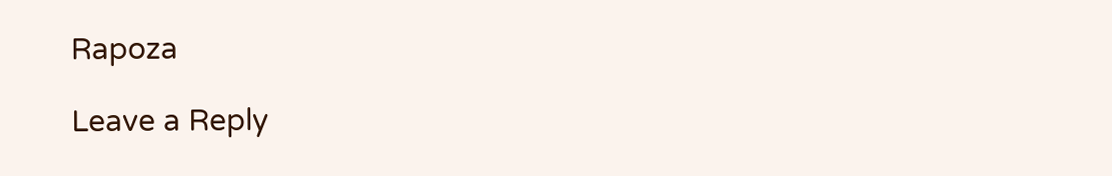Rapoza

Leave a Reply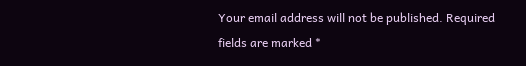Your email address will not be published. Required fields are marked *